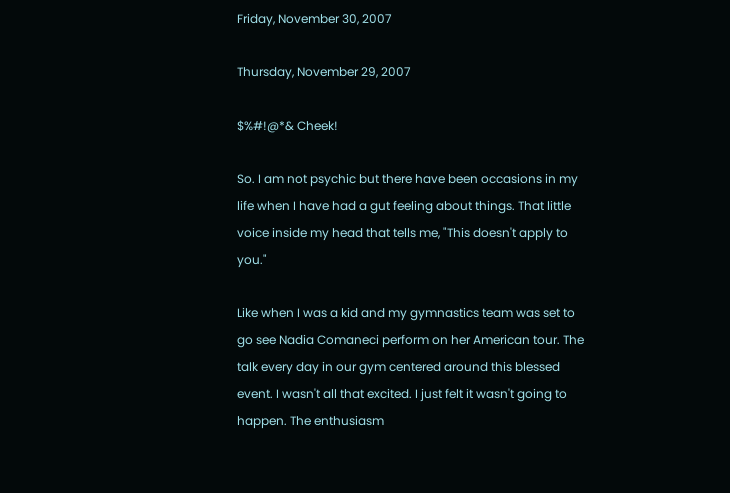Friday, November 30, 2007

Thursday, November 29, 2007

$%#!@*& Cheek!

So. I am not psychic but there have been occasions in my life when I have had a gut feeling about things. That little voice inside my head that tells me, "This doesn't apply to you."

Like when I was a kid and my gymnastics team was set to go see Nadia Comaneci perform on her American tour. The talk every day in our gym centered around this blessed event. I wasn't all that excited. I just felt it wasn't going to happen. The enthusiasm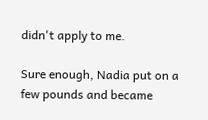didn't apply to me.

Sure enough, Nadia put on a few pounds and became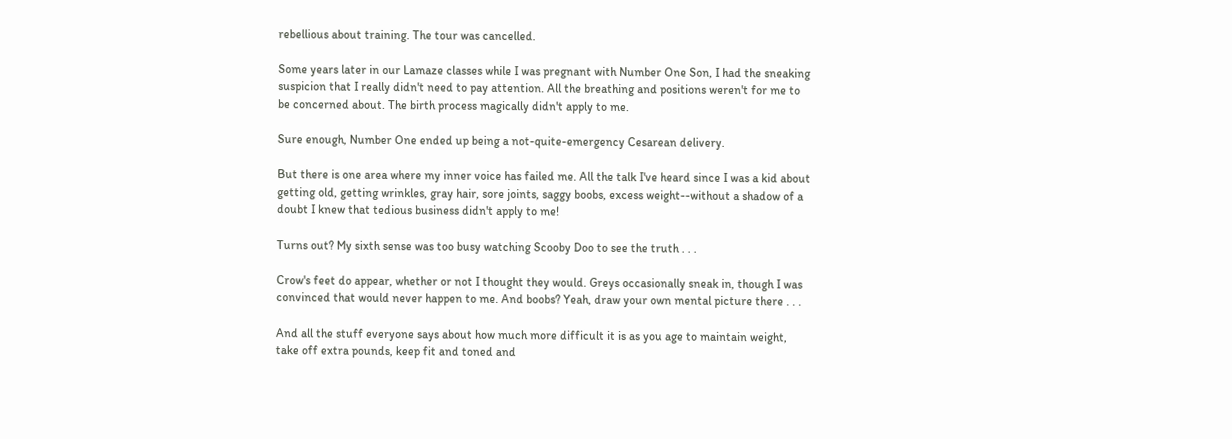rebellious about training. The tour was cancelled.

Some years later in our Lamaze classes while I was pregnant with Number One Son, I had the sneaking suspicion that I really didn't need to pay attention. All the breathing and positions weren't for me to be concerned about. The birth process magically didn't apply to me.

Sure enough, Number One ended up being a not-quite-emergency Cesarean delivery.

But there is one area where my inner voice has failed me. All the talk I've heard since I was a kid about getting old, getting wrinkles, gray hair, sore joints, saggy boobs, excess weight--without a shadow of a doubt I knew that tedious business didn't apply to me!

Turns out? My sixth sense was too busy watching Scooby Doo to see the truth . . .

Crow's feet do appear, whether or not I thought they would. Greys occasionally sneak in, though I was convinced that would never happen to me. And boobs? Yeah, draw your own mental picture there . . .

And all the stuff everyone says about how much more difficult it is as you age to maintain weight, take off extra pounds, keep fit and toned and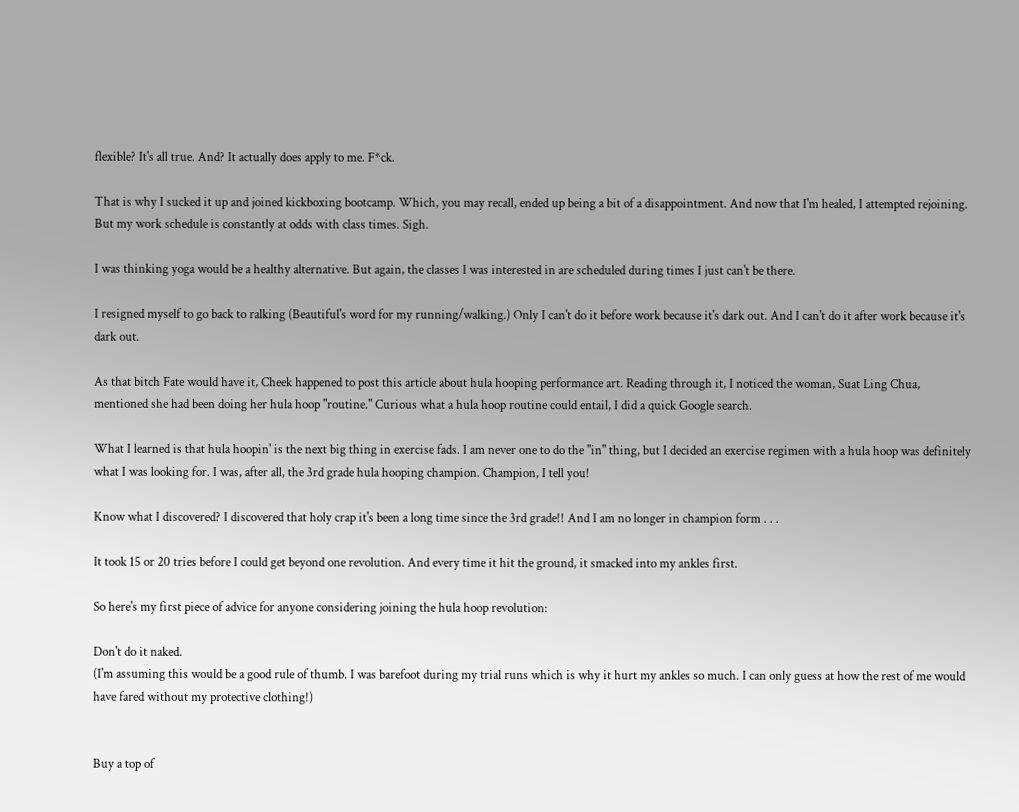flexible? It's all true. And? It actually does apply to me. F*ck.

That is why I sucked it up and joined kickboxing bootcamp. Which, you may recall, ended up being a bit of a disappointment. And now that I'm healed, I attempted rejoining. But my work schedule is constantly at odds with class times. Sigh.

I was thinking yoga would be a healthy alternative. But again, the classes I was interested in are scheduled during times I just can't be there.

I resigned myself to go back to ralking (Beautiful's word for my running/walking.) Only I can't do it before work because it's dark out. And I can't do it after work because it's dark out.

As that bitch Fate would have it, Cheek happened to post this article about hula hooping performance art. Reading through it, I noticed the woman, Suat Ling Chua, mentioned she had been doing her hula hoop "routine." Curious what a hula hoop routine could entail, I did a quick Google search.

What I learned is that hula hoopin' is the next big thing in exercise fads. I am never one to do the "in" thing, but I decided an exercise regimen with a hula hoop was definitely what I was looking for. I was, after all, the 3rd grade hula hooping champion. Champion, I tell you!

Know what I discovered? I discovered that holy crap it's been a long time since the 3rd grade!! And I am no longer in champion form . . .

It took 15 or 20 tries before I could get beyond one revolution. And every time it hit the ground, it smacked into my ankles first.

So here's my first piece of advice for anyone considering joining the hula hoop revolution:

Don't do it naked.
(I'm assuming this would be a good rule of thumb. I was barefoot during my trial runs which is why it hurt my ankles so much. I can only guess at how the rest of me would have fared without my protective clothing!)


Buy a top of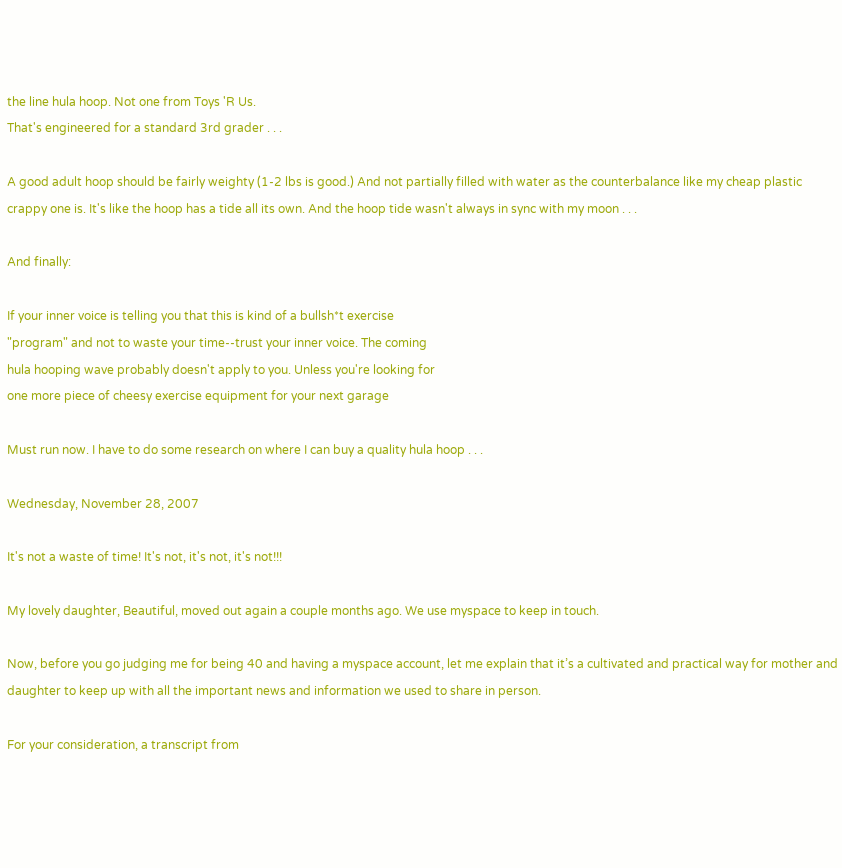the line hula hoop. Not one from Toys 'R Us.
That's engineered for a standard 3rd grader . . .

A good adult hoop should be fairly weighty (1-2 lbs is good.) And not partially filled with water as the counterbalance like my cheap plastic crappy one is. It's like the hoop has a tide all its own. And the hoop tide wasn't always in sync with my moon . . .

And finally:

If your inner voice is telling you that this is kind of a bullsh*t exercise
"program" and not to waste your time--trust your inner voice. The coming
hula hooping wave probably doesn't apply to you. Unless you're looking for
one more piece of cheesy exercise equipment for your next garage

Must run now. I have to do some research on where I can buy a quality hula hoop . . .

Wednesday, November 28, 2007

It's not a waste of time! It's not, it's not, it's not!!!

My lovely daughter, Beautiful, moved out again a couple months ago. We use myspace to keep in touch.

Now, before you go judging me for being 40 and having a myspace account, let me explain that it’s a cultivated and practical way for mother and daughter to keep up with all the important news and information we used to share in person.

For your consideration, a transcript from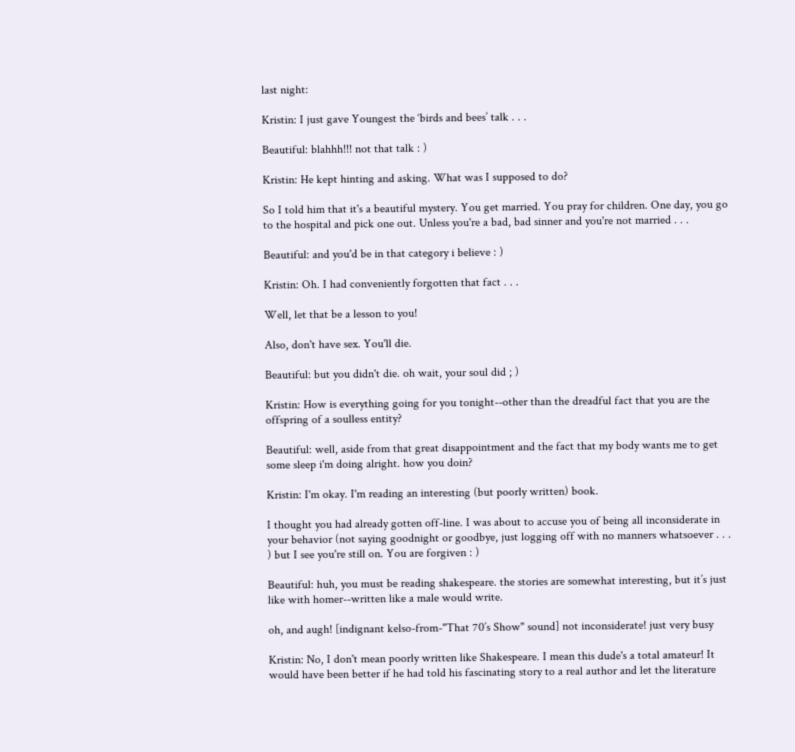last night:

Kristin: I just gave Youngest the ‘birds and bees’ talk . . .

Beautiful: blahhh!!! not that talk : )

Kristin: He kept hinting and asking. What was I supposed to do?

So I told him that it's a beautiful mystery. You get married. You pray for children. One day, you go to the hospital and pick one out. Unless you're a bad, bad sinner and you're not married . . .

Beautiful: and you'd be in that category i believe : )

Kristin: Oh. I had conveniently forgotten that fact . . .

Well, let that be a lesson to you!

Also, don't have sex. You'll die.

Beautiful: but you didn't die. oh wait, your soul did ; )

Kristin: How is everything going for you tonight--other than the dreadful fact that you are the offspring of a soulless entity?

Beautiful: well, aside from that great disappointment and the fact that my body wants me to get some sleep i'm doing alright. how you doin?

Kristin: I'm okay. I'm reading an interesting (but poorly written) book.

I thought you had already gotten off-line. I was about to accuse you of being all inconsiderate in your behavior (not saying goodnight or goodbye, just logging off with no manners whatsoever . . . ) but I see you're still on. You are forgiven : )

Beautiful: huh, you must be reading shakespeare. the stories are somewhat interesting, but it’s just like with homer--written like a male would write.

oh, and augh! [indignant kelso-from-"That 70’s Show" sound] not inconsiderate! just very busy

Kristin: No, I don't mean poorly written like Shakespeare. I mean this dude's a total amateur! It would have been better if he had told his fascinating story to a real author and let the literature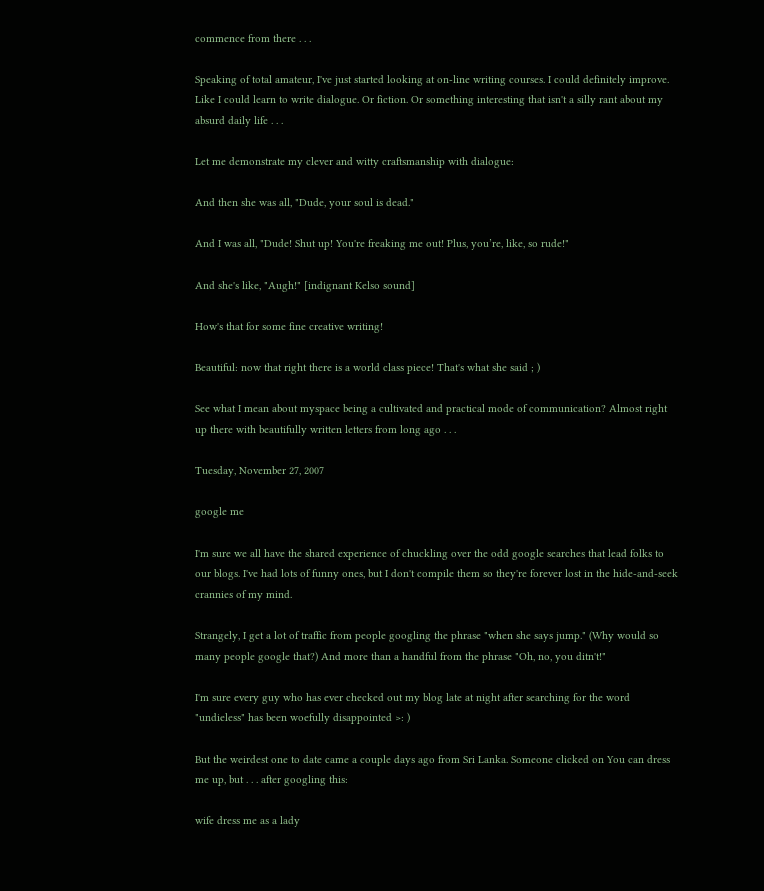commence from there . . .

Speaking of total amateur, I've just started looking at on-line writing courses. I could definitely improve. Like I could learn to write dialogue. Or fiction. Or something interesting that isn't a silly rant about my absurd daily life . . .

Let me demonstrate my clever and witty craftsmanship with dialogue:

And then she was all, "Dude, your soul is dead."

And I was all, "Dude! Shut up! You're freaking me out! Plus, you’re, like, so rude!"

And she's like, "Augh!" [indignant Kelso sound]

How's that for some fine creative writing!

Beautiful: now that right there is a world class piece! That's what she said ; )

See what I mean about myspace being a cultivated and practical mode of communication? Almost right up there with beautifully written letters from long ago . . .

Tuesday, November 27, 2007

google me

I'm sure we all have the shared experience of chuckling over the odd google searches that lead folks to our blogs. I've had lots of funny ones, but I don't compile them so they're forever lost in the hide-and-seek crannies of my mind.

Strangely, I get a lot of traffic from people googling the phrase "when she says jump." (Why would so many people google that?) And more than a handful from the phrase "Oh, no, you ditn't!"

I'm sure every guy who has ever checked out my blog late at night after searching for the word "undieless" has been woefully disappointed >: )

But the weirdest one to date came a couple days ago from Sri Lanka. Someone clicked on You can dress me up, but . . . after googling this:

wife dress me as a lady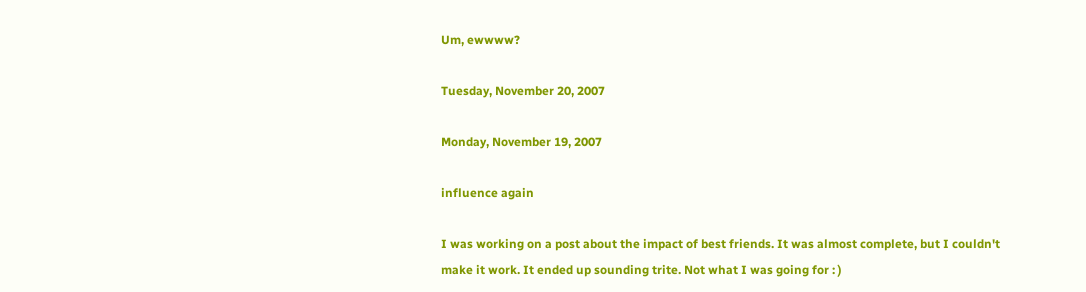Um, ewwww?

Tuesday, November 20, 2007

Monday, November 19, 2007

influence again

I was working on a post about the impact of best friends. It was almost complete, but I couldn't make it work. It ended up sounding trite. Not what I was going for : )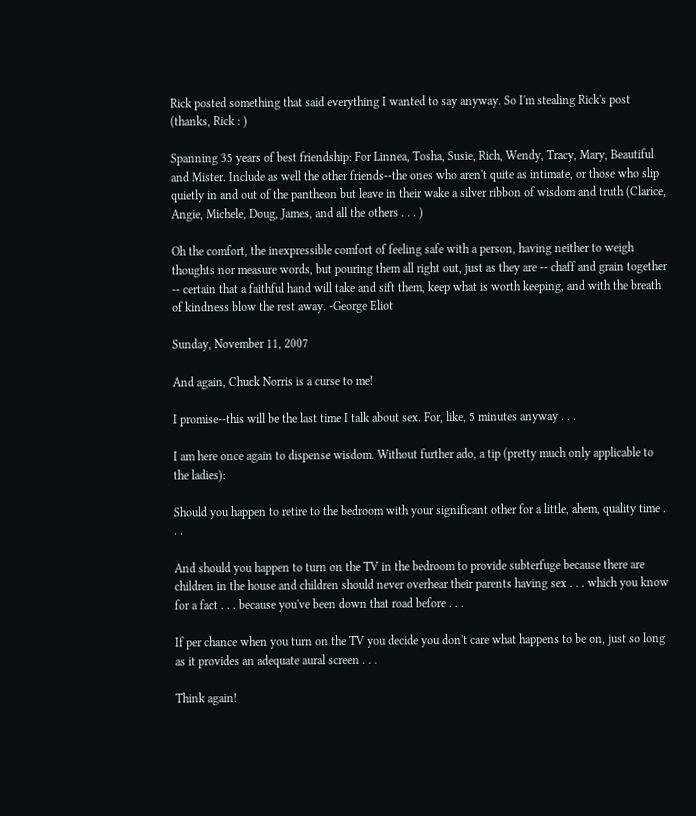Rick posted something that said everything I wanted to say anyway. So I'm stealing Rick's post (thanks, Rick : )

Spanning 35 years of best friendship: For Linnea, Tosha, Susie, Rich, Wendy, Tracy, Mary, Beautiful and Mister. Include as well the other friends--the ones who aren't quite as intimate, or those who slip quietly in and out of the pantheon but leave in their wake a silver ribbon of wisdom and truth (Clarice, Angie, Michele, Doug, James, and all the others . . . )

Oh the comfort, the inexpressible comfort of feeling safe with a person, having neither to weigh thoughts nor measure words, but pouring them all right out, just as they are -- chaff and grain together -- certain that a faithful hand will take and sift them, keep what is worth keeping, and with the breath of kindness blow the rest away. -George Eliot

Sunday, November 11, 2007

And again, Chuck Norris is a curse to me!

I promise--this will be the last time I talk about sex. For, like, 5 minutes anyway . . .

I am here once again to dispense wisdom. Without further ado, a tip (pretty much only applicable to the ladies):

Should you happen to retire to the bedroom with your significant other for a little, ahem, quality time . . .

And should you happen to turn on the TV in the bedroom to provide subterfuge because there are children in the house and children should never overhear their parents having sex . . . which you know for a fact . . . because you've been down that road before . . .

If per chance when you turn on the TV you decide you don't care what happens to be on, just so long as it provides an adequate aural screen . . .

Think again!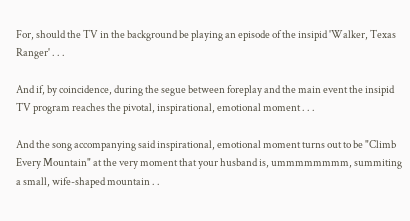For, should the TV in the background be playing an episode of the insipid 'Walker, Texas Ranger' . . .

And if, by coincidence, during the segue between foreplay and the main event the insipid TV program reaches the pivotal, inspirational, emotional moment . . .

And the song accompanying said inspirational, emotional moment turns out to be "Climb Every Mountain" at the very moment that your husband is, ummmmmmmm, summiting a small, wife-shaped mountain . .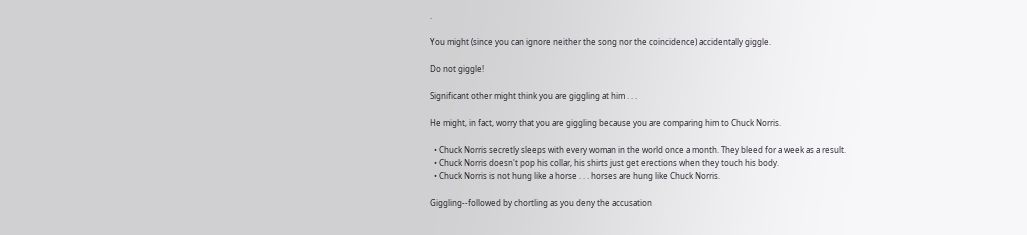.

You might (since you can ignore neither the song nor the coincidence) accidentally giggle.

Do not giggle!

Significant other might think you are giggling at him . . .

He might, in fact, worry that you are giggling because you are comparing him to Chuck Norris.

  • Chuck Norris secretly sleeps with every woman in the world once a month. They bleed for a week as a result.
  • Chuck Norris doesn't pop his collar, his shirts just get erections when they touch his body.
  • Chuck Norris is not hung like a horse . . . horses are hung like Chuck Norris.

Giggling--followed by chortling as you deny the accusation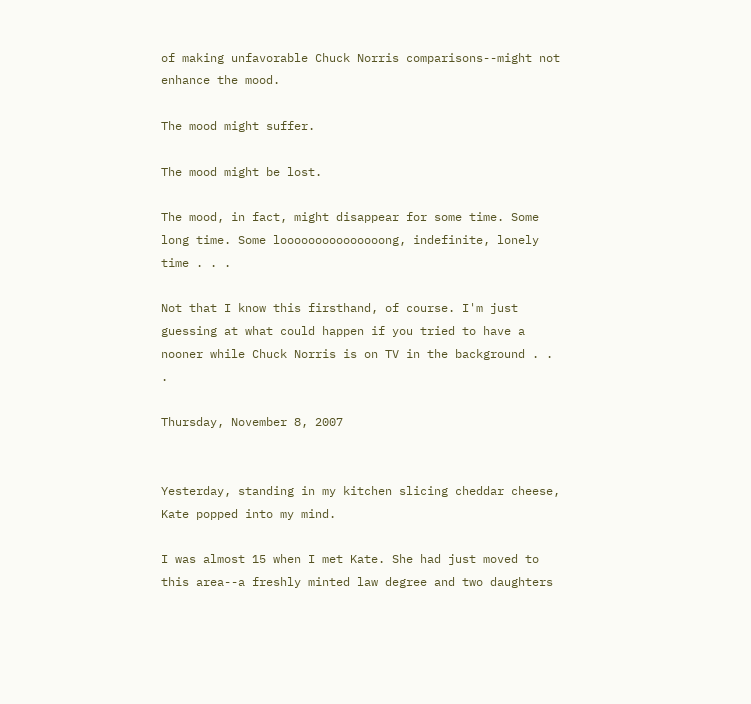of making unfavorable Chuck Norris comparisons--might not enhance the mood.

The mood might suffer.

The mood might be lost.

The mood, in fact, might disappear for some time. Some long time. Some looooooooooooooong, indefinite, lonely time . . .

Not that I know this firsthand, of course. I'm just guessing at what could happen if you tried to have a nooner while Chuck Norris is on TV in the background . . .

Thursday, November 8, 2007


Yesterday, standing in my kitchen slicing cheddar cheese, Kate popped into my mind.

I was almost 15 when I met Kate. She had just moved to this area--a freshly minted law degree and two daughters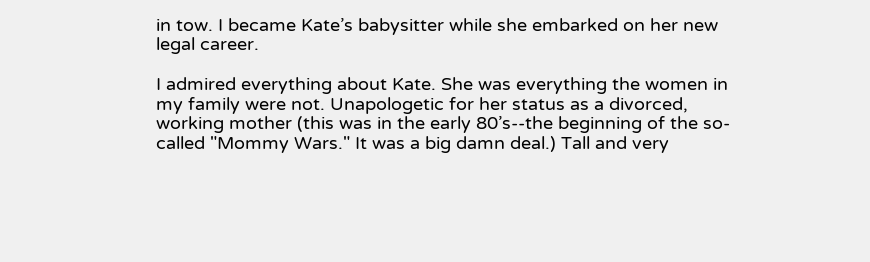in tow. I became Kate’s babysitter while she embarked on her new legal career.

I admired everything about Kate. She was everything the women in my family were not. Unapologetic for her status as a divorced, working mother (this was in the early 80’s--the beginning of the so-called "Mommy Wars." It was a big damn deal.) Tall and very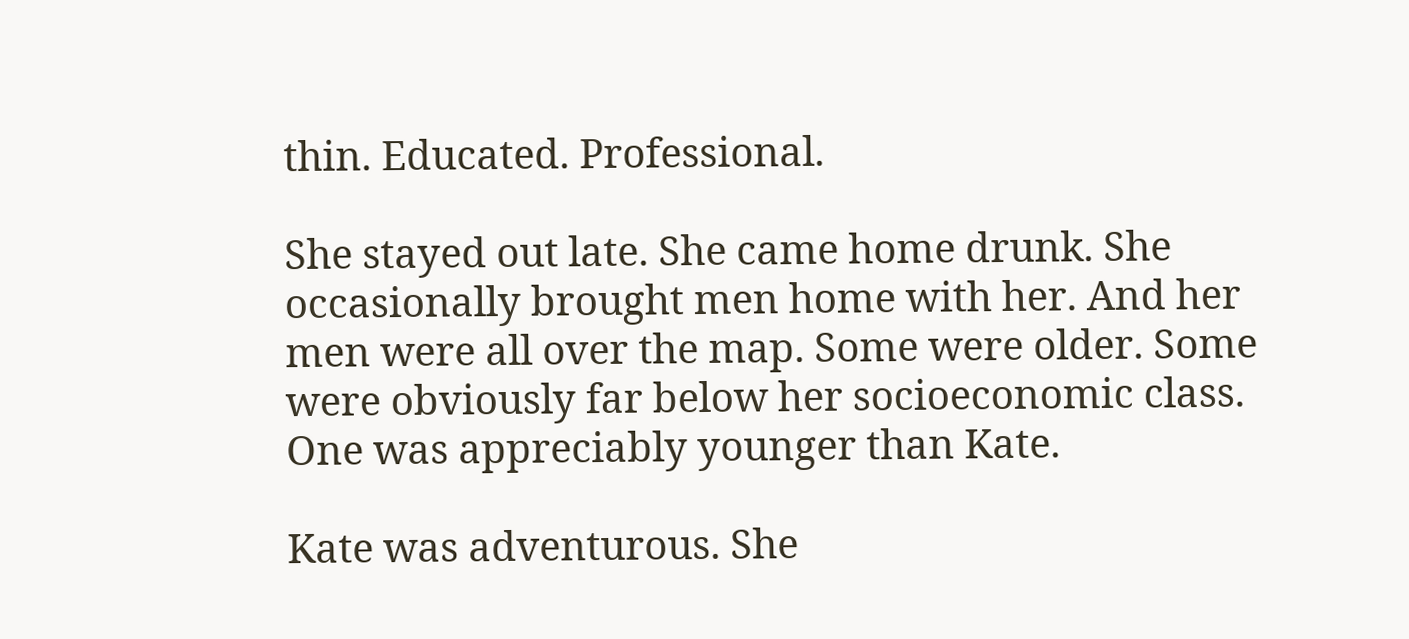thin. Educated. Professional.

She stayed out late. She came home drunk. She occasionally brought men home with her. And her men were all over the map. Some were older. Some were obviously far below her socioeconomic class. One was appreciably younger than Kate.

Kate was adventurous. She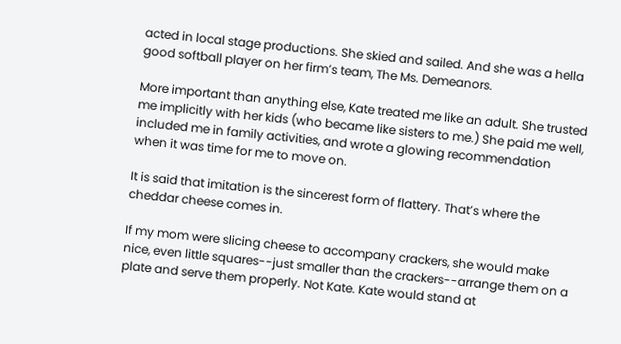acted in local stage productions. She skied and sailed. And she was a hella good softball player on her firm’s team, The Ms. Demeanors.

More important than anything else, Kate treated me like an adult. She trusted me implicitly with her kids (who became like sisters to me.) She paid me well, included me in family activities, and wrote a glowing recommendation when it was time for me to move on.

It is said that imitation is the sincerest form of flattery. That’s where the cheddar cheese comes in.

If my mom were slicing cheese to accompany crackers, she would make nice, even little squares--just smaller than the crackers--arrange them on a plate and serve them properly. Not Kate. Kate would stand at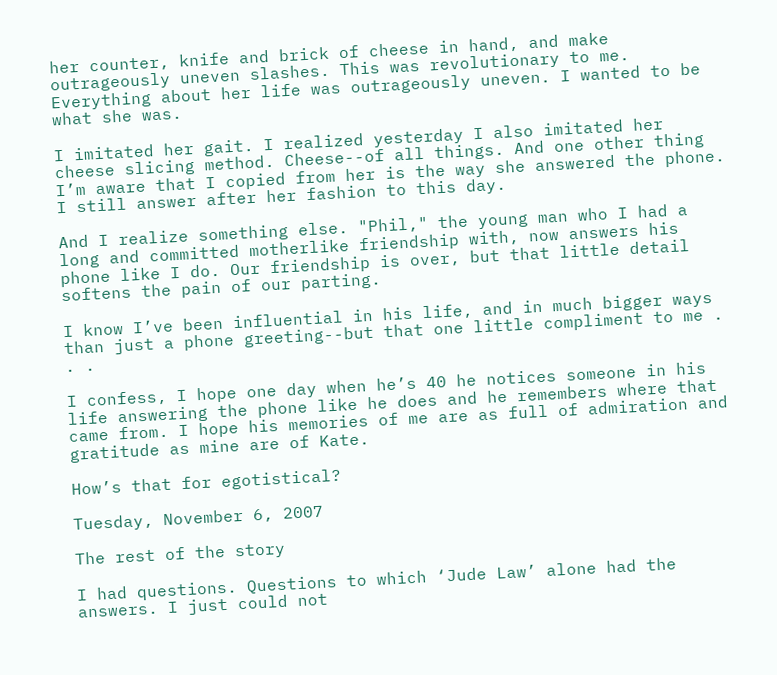her counter, knife and brick of cheese in hand, and make outrageously uneven slashes. This was revolutionary to me. Everything about her life was outrageously uneven. I wanted to be what she was.

I imitated her gait. I realized yesterday I also imitated her cheese slicing method. Cheese--of all things. And one other thing I’m aware that I copied from her is the way she answered the phone. I still answer after her fashion to this day.

And I realize something else. "Phil," the young man who I had a long and committed motherlike friendship with, now answers his phone like I do. Our friendship is over, but that little detail softens the pain of our parting.

I know I’ve been influential in his life, and in much bigger ways than just a phone greeting--but that one little compliment to me . . .

I confess, I hope one day when he’s 40 he notices someone in his life answering the phone like he does and he remembers where that came from. I hope his memories of me are as full of admiration and gratitude as mine are of Kate.

How’s that for egotistical?

Tuesday, November 6, 2007

The rest of the story

I had questions. Questions to which ‘Jude Law’ alone had the answers. I just could not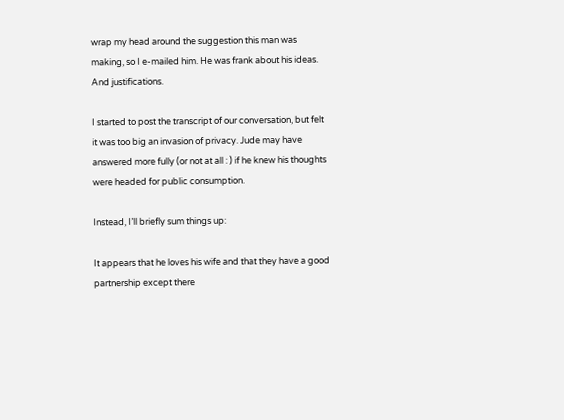wrap my head around the suggestion this man was making, so I e-mailed him. He was frank about his ideas. And justifications.

I started to post the transcript of our conversation, but felt it was too big an invasion of privacy. Jude may have answered more fully (or not at all : ) if he knew his thoughts were headed for public consumption.

Instead, I’ll briefly sum things up:

It appears that he loves his wife and that they have a good partnership except there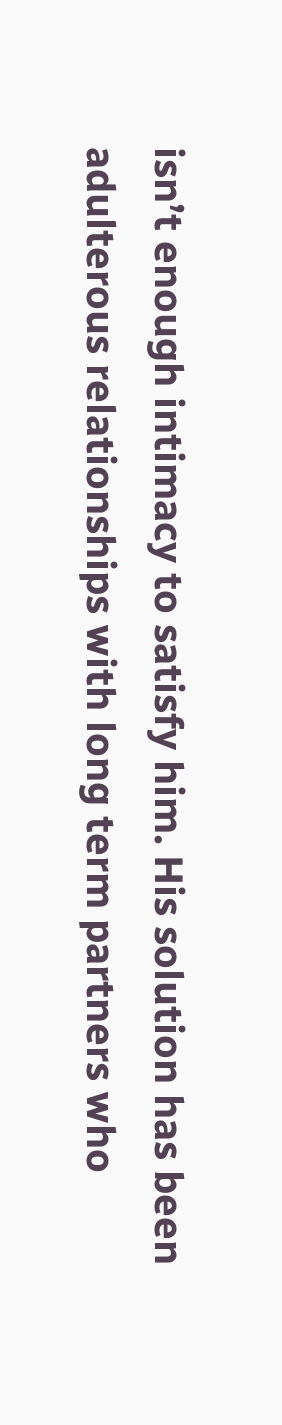isn’t enough intimacy to satisfy him. His solution has been adulterous relationships with long term partners who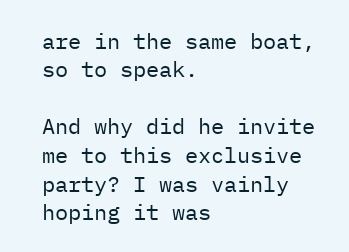are in the same boat, so to speak.

And why did he invite me to this exclusive party? I was vainly hoping it was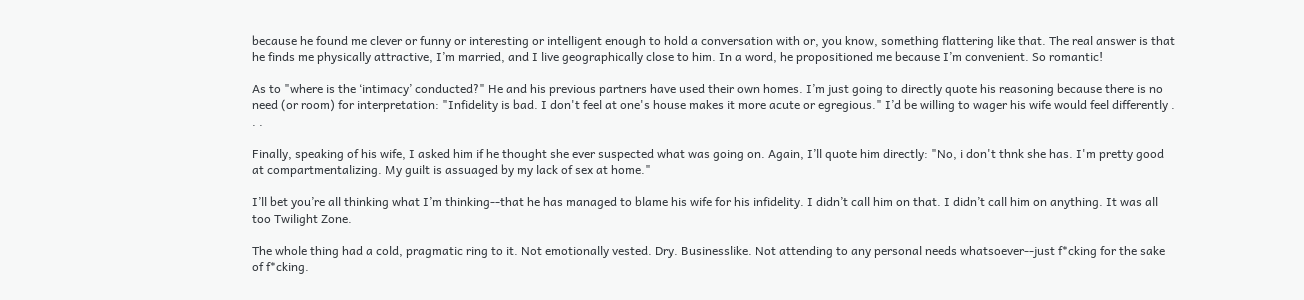because he found me clever or funny or interesting or intelligent enough to hold a conversation with or, you know, something flattering like that. The real answer is that he finds me physically attractive, I’m married, and I live geographically close to him. In a word, he propositioned me because I’m convenient. So romantic!

As to "where is the ‘intimacy’ conducted?" He and his previous partners have used their own homes. I’m just going to directly quote his reasoning because there is no need (or room) for interpretation: "Infidelity is bad. I don't feel at one's house makes it more acute or egregious." I’d be willing to wager his wife would feel differently . . .

Finally, speaking of his wife, I asked him if he thought she ever suspected what was going on. Again, I’ll quote him directly: "No, i don't thnk she has. I'm pretty good at compartmentalizing. My guilt is assuaged by my lack of sex at home."

I’ll bet you’re all thinking what I’m thinking--that he has managed to blame his wife for his infidelity. I didn’t call him on that. I didn’t call him on anything. It was all too Twilight Zone.

The whole thing had a cold, pragmatic ring to it. Not emotionally vested. Dry. Businesslike. Not attending to any personal needs whatsoever--just f*cking for the sake of f*cking.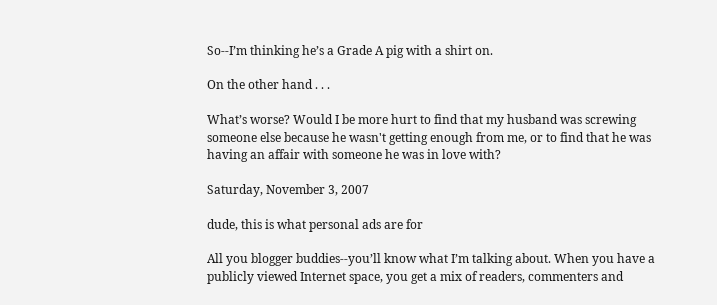So--I’m thinking he’s a Grade A pig with a shirt on.

On the other hand . . .

What’s worse? Would I be more hurt to find that my husband was screwing someone else because he wasn't getting enough from me, or to find that he was having an affair with someone he was in love with?

Saturday, November 3, 2007

dude, this is what personal ads are for

All you blogger buddies--you’ll know what I’m talking about. When you have a publicly viewed Internet space, you get a mix of readers, commenters and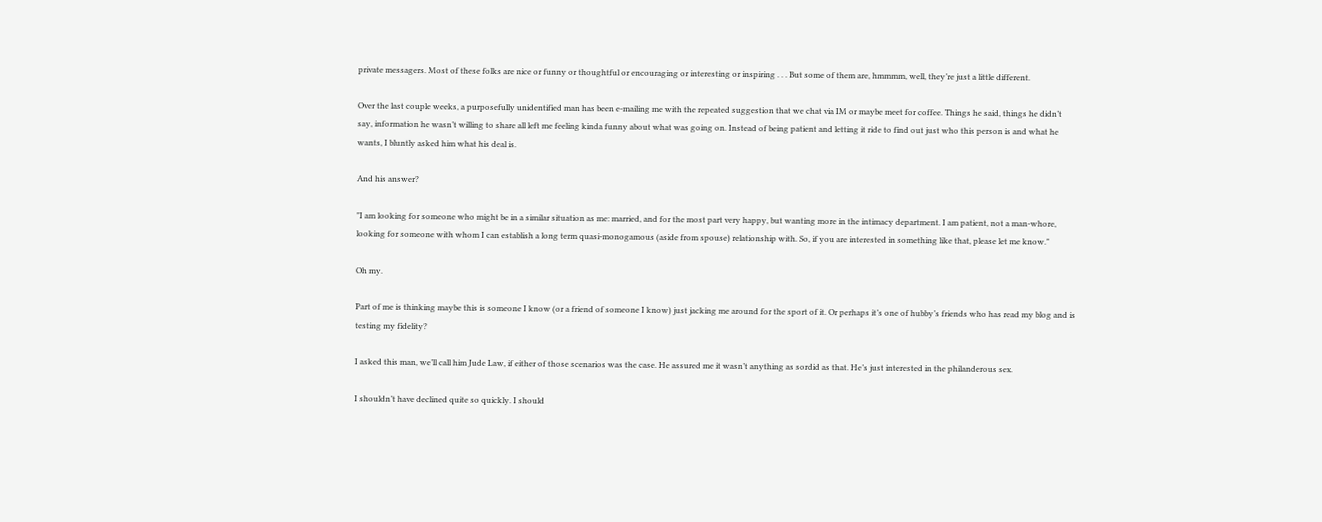private messagers. Most of these folks are nice or funny or thoughtful or encouraging or interesting or inspiring . . . But some of them are, hmmmm, well, they’re just a little different.

Over the last couple weeks, a purposefully unidentified man has been e-mailing me with the repeated suggestion that we chat via IM or maybe meet for coffee. Things he said, things he didn’t say, information he wasn’t willing to share all left me feeling kinda funny about what was going on. Instead of being patient and letting it ride to find out just who this person is and what he wants, I bluntly asked him what his deal is.

And his answer?

"I am looking for someone who might be in a similar situation as me: married, and for the most part very happy, but wanting more in the intimacy department. I am patient, not a man-whore, looking for someone with whom I can establish a long term quasi-monogamous (aside from spouse) relationship with. So, if you are interested in something like that, please let me know."

Oh my.

Part of me is thinking maybe this is someone I know (or a friend of someone I know) just jacking me around for the sport of it. Or perhaps it’s one of hubby’s friends who has read my blog and is testing my fidelity?

I asked this man, we’ll call him Jude Law, if either of those scenarios was the case. He assured me it wasn’t anything as sordid as that. He’s just interested in the philanderous sex.

I shouldn’t have declined quite so quickly. I should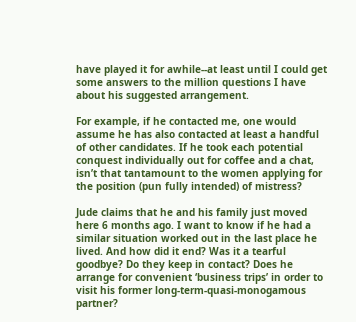have played it for awhile--at least until I could get some answers to the million questions I have about his suggested arrangement.

For example, if he contacted me, one would assume he has also contacted at least a handful of other candidates. If he took each potential conquest individually out for coffee and a chat, isn’t that tantamount to the women applying for the position (pun fully intended) of mistress?

Jude claims that he and his family just moved here 6 months ago. I want to know if he had a similar situation worked out in the last place he lived. And how did it end? Was it a tearful goodbye? Do they keep in contact? Does he arrange for convenient ‘business trips’ in order to visit his former long-term-quasi-monogamous partner?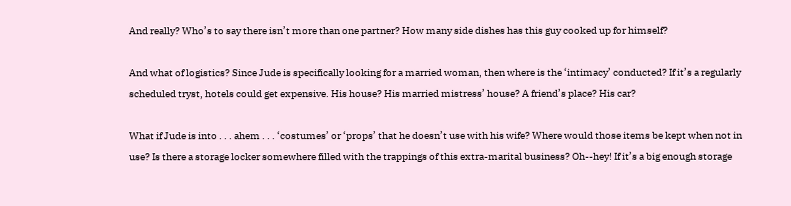And really? Who’s to say there isn’t more than one partner? How many side dishes has this guy cooked up for himself?

And what of logistics? Since Jude is specifically looking for a married woman, then where is the ‘intimacy’ conducted? If it’s a regularly scheduled tryst, hotels could get expensive. His house? His married mistress’ house? A friend’s place? His car?

What if Jude is into . . . ahem . . . ‘costumes’ or ‘props’ that he doesn’t use with his wife? Where would those items be kept when not in use? Is there a storage locker somewhere filled with the trappings of this extra-marital business? Oh--hey! If it’s a big enough storage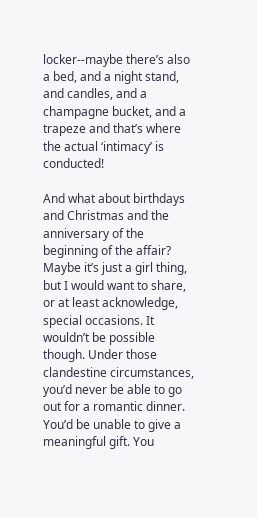locker--maybe there’s also a bed, and a night stand, and candles, and a champagne bucket, and a trapeze and that’s where the actual ‘intimacy’ is conducted!

And what about birthdays and Christmas and the anniversary of the beginning of the affair? Maybe it’s just a girl thing, but I would want to share, or at least acknowledge, special occasions. It wouldn’t be possible though. Under those clandestine circumstances, you’d never be able to go out for a romantic dinner. You’d be unable to give a meaningful gift. You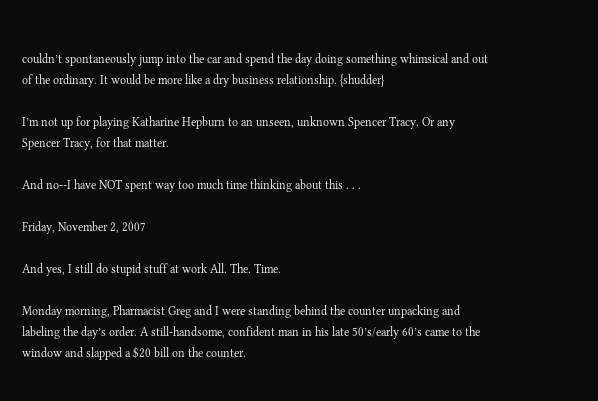couldn’t spontaneously jump into the car and spend the day doing something whimsical and out of the ordinary. It would be more like a dry business relationship. {shudder}

I’m not up for playing Katharine Hepburn to an unseen, unknown Spencer Tracy. Or any Spencer Tracy, for that matter.

And no--I have NOT spent way too much time thinking about this . . .

Friday, November 2, 2007

And yes, I still do stupid stuff at work All. The. Time.

Monday morning, Pharmacist Greg and I were standing behind the counter unpacking and labeling the day’s order. A still-handsome, confident man in his late 50’s/early 60’s came to the window and slapped a $20 bill on the counter.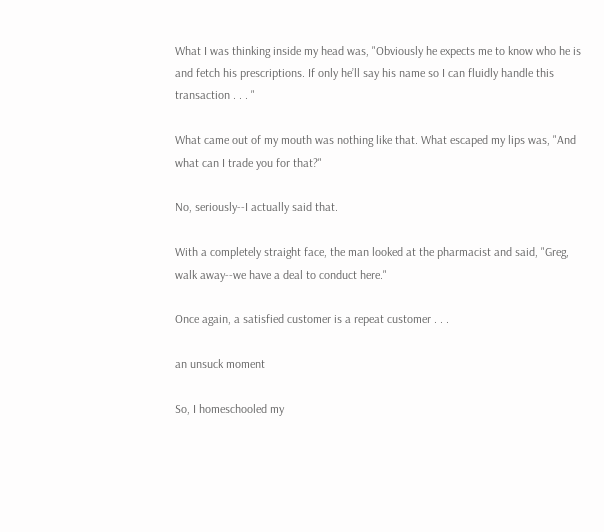What I was thinking inside my head was, "Obviously he expects me to know who he is and fetch his prescriptions. If only he’ll say his name so I can fluidly handle this transaction . . . "

What came out of my mouth was nothing like that. What escaped my lips was, "And what can I trade you for that?"

No, seriously--I actually said that.

With a completely straight face, the man looked at the pharmacist and said, "Greg, walk away--we have a deal to conduct here."

Once again, a satisfied customer is a repeat customer . . .

an unsuck moment

So, I homeschooled my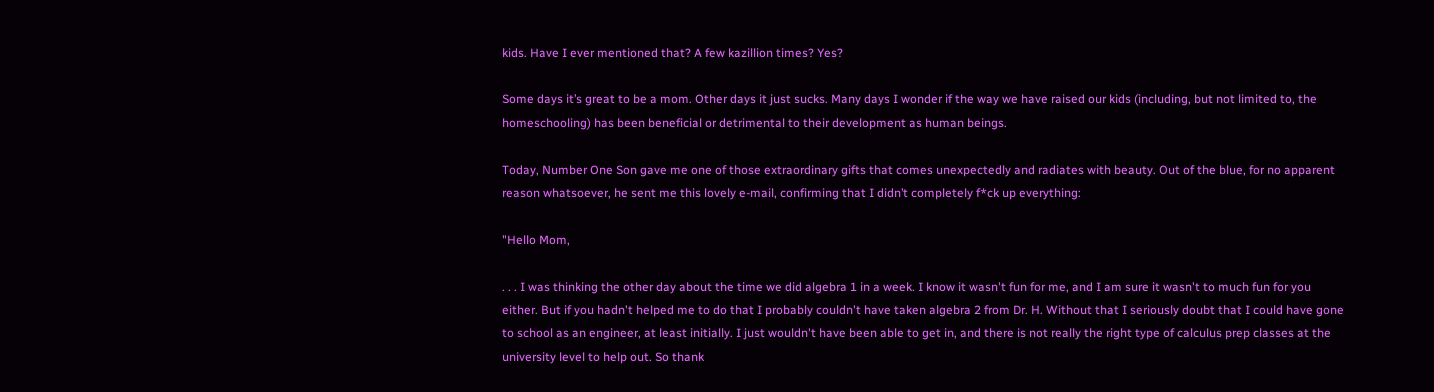kids. Have I ever mentioned that? A few kazillion times? Yes?

Some days it’s great to be a mom. Other days it just sucks. Many days I wonder if the way we have raised our kids (including, but not limited to, the homeschooling) has been beneficial or detrimental to their development as human beings.

Today, Number One Son gave me one of those extraordinary gifts that comes unexpectedly and radiates with beauty. Out of the blue, for no apparent reason whatsoever, he sent me this lovely e-mail, confirming that I didn’t completely f*ck up everything:

"Hello Mom,

. . . I was thinking the other day about the time we did algebra 1 in a week. I know it wasn't fun for me, and I am sure it wasn't to much fun for you either. But if you hadn't helped me to do that I probably couldn't have taken algebra 2 from Dr. H. Without that I seriously doubt that I could have gone to school as an engineer, at least initially. I just wouldn't have been able to get in, and there is not really the right type of calculus prep classes at the university level to help out. So thank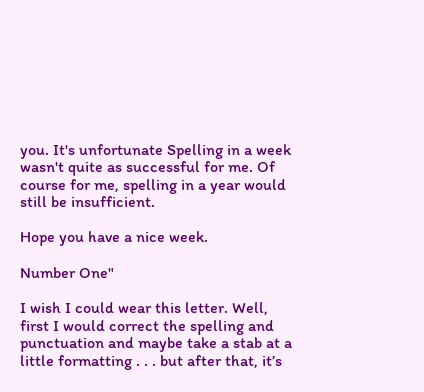you. It's unfortunate Spelling in a week wasn't quite as successful for me. Of course for me, spelling in a year would still be insufficient.

Hope you have a nice week.

Number One"

I wish I could wear this letter. Well, first I would correct the spelling and punctuation and maybe take a stab at a little formatting . . . but after that, it’s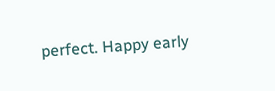perfect. Happy early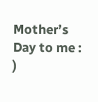Mother’s Day to me : )